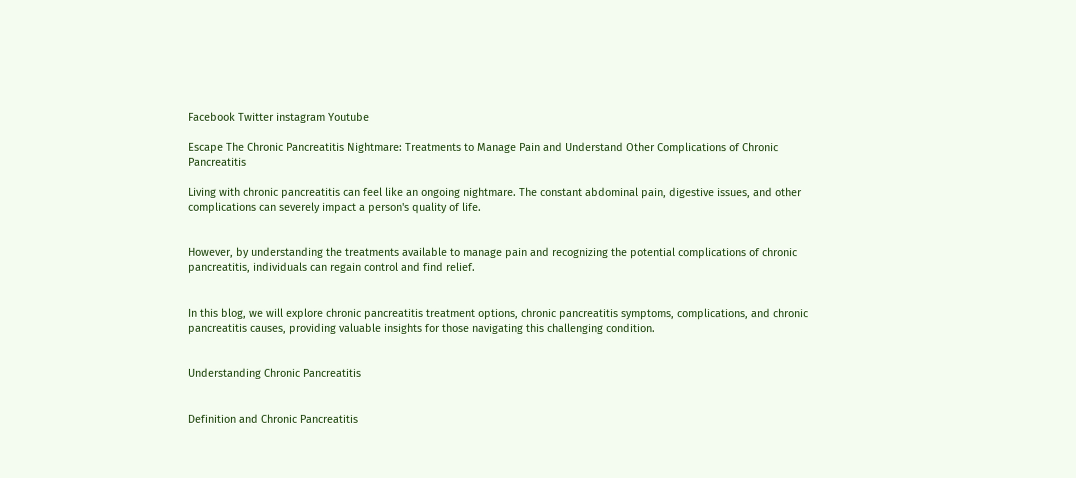Facebook Twitter instagram Youtube

Escape The Chronic Pancreatitis Nightmare: Treatments to Manage Pain and Understand Other Complications of Chronic Pancreatitis

Living with chronic pancreatitis can feel like an ongoing nightmare. The constant abdominal pain, digestive issues, and other complications can severely impact a person's quality of life.


However, by understanding the treatments available to manage pain and recognizing the potential complications of chronic pancreatitis, individuals can regain control and find relief.


In this blog, we will explore chronic pancreatitis treatment options, chronic pancreatitis symptoms, complications, and chronic pancreatitis causes, providing valuable insights for those navigating this challenging condition.


Understanding Chronic Pancreatitis


Definition and Chronic Pancreatitis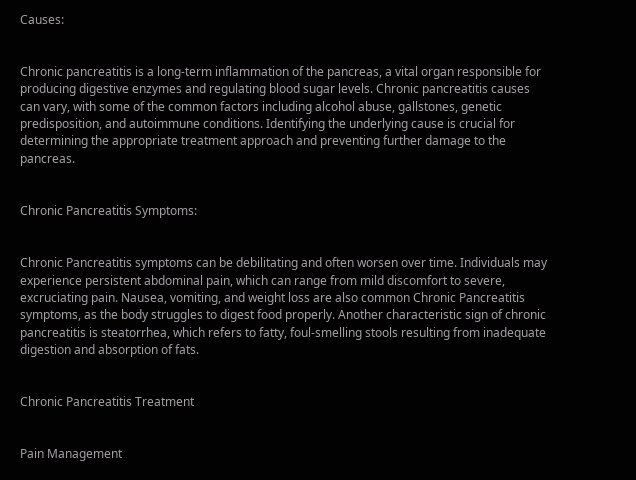Causes:


Chronic pancreatitis is a long-term inflammation of the pancreas, a vital organ responsible for producing digestive enzymes and regulating blood sugar levels. Chronic pancreatitis causes can vary, with some of the common factors including alcohol abuse, gallstones, genetic predisposition, and autoimmune conditions. Identifying the underlying cause is crucial for determining the appropriate treatment approach and preventing further damage to the pancreas.


Chronic Pancreatitis Symptoms:


Chronic Pancreatitis symptoms can be debilitating and often worsen over time. Individuals may experience persistent abdominal pain, which can range from mild discomfort to severe, excruciating pain. Nausea, vomiting, and weight loss are also common Chronic Pancreatitis symptoms, as the body struggles to digest food properly. Another characteristic sign of chronic pancreatitis is steatorrhea, which refers to fatty, foul-smelling stools resulting from inadequate digestion and absorption of fats.


Chronic Pancreatitis Treatment


Pain Management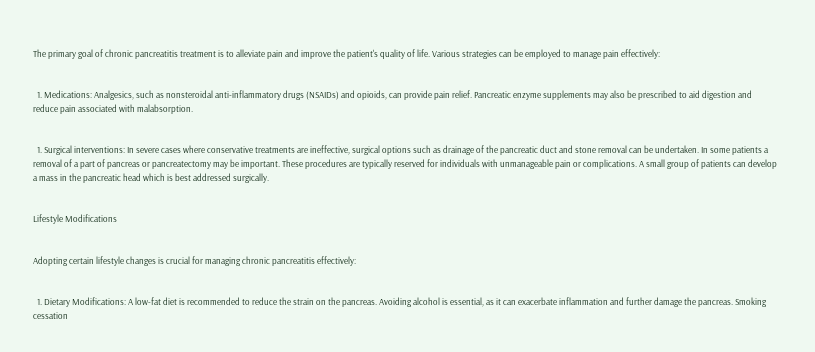The primary goal of chronic pancreatitis treatment is to alleviate pain and improve the patient's quality of life. Various strategies can be employed to manage pain effectively:


  1. Medications: Analgesics, such as nonsteroidal anti-inflammatory drugs (NSAIDs) and opioids, can provide pain relief. Pancreatic enzyme supplements may also be prescribed to aid digestion and reduce pain associated with malabsorption.


  1. Surgical interventions: In severe cases where conservative treatments are ineffective, surgical options such as drainage of the pancreatic duct and stone removal can be undertaken. In some patients a removal of a part of pancreas or pancreatectomy may be important. These procedures are typically reserved for individuals with unmanageable pain or complications. A small group of patients can develop a mass in the pancreatic head which is best addressed surgically.


Lifestyle Modifications


Adopting certain lifestyle changes is crucial for managing chronic pancreatitis effectively:


  1. Dietary Modifications: A low-fat diet is recommended to reduce the strain on the pancreas. Avoiding alcohol is essential, as it can exacerbate inflammation and further damage the pancreas. Smoking cessation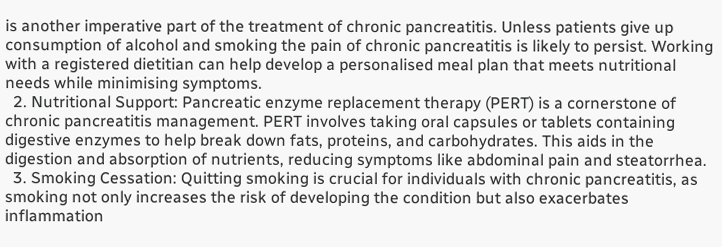is another imperative part of the treatment of chronic pancreatitis. Unless patients give up consumption of alcohol and smoking the pain of chronic pancreatitis is likely to persist. Working with a registered dietitian can help develop a personalised meal plan that meets nutritional needs while minimising symptoms.
  2. Nutritional Support: Pancreatic enzyme replacement therapy (PERT) is a cornerstone of chronic pancreatitis management. PERT involves taking oral capsules or tablets containing digestive enzymes to help break down fats, proteins, and carbohydrates. This aids in the digestion and absorption of nutrients, reducing symptoms like abdominal pain and steatorrhea.
  3. Smoking Cessation: Quitting smoking is crucial for individuals with chronic pancreatitis, as smoking not only increases the risk of developing the condition but also exacerbates inflammation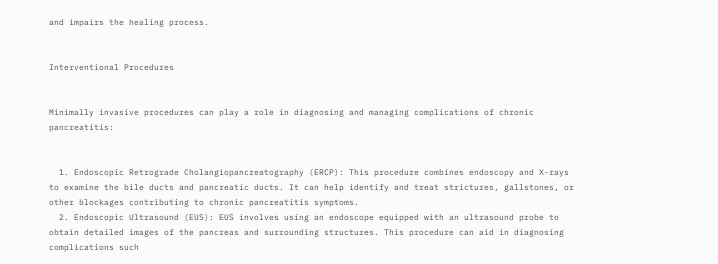and impairs the healing process.


Interventional Procedures


Minimally invasive procedures can play a role in diagnosing and managing complications of chronic pancreatitis:


  1. Endoscopic Retrograde Cholangiopancreatography (ERCP): This procedure combines endoscopy and X-rays to examine the bile ducts and pancreatic ducts. It can help identify and treat strictures, gallstones, or other blockages contributing to chronic pancreatitis symptoms.
  2. Endoscopic Ultrasound (EUS): EUS involves using an endoscope equipped with an ultrasound probe to obtain detailed images of the pancreas and surrounding structures. This procedure can aid in diagnosing complications such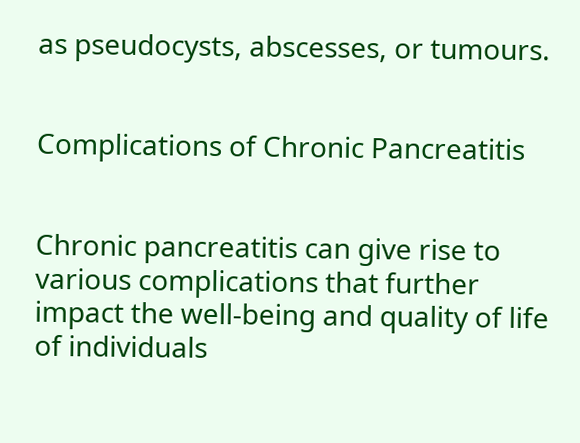as pseudocysts, abscesses, or tumours.


Complications of Chronic Pancreatitis


Chronic pancreatitis can give rise to various complications that further impact the well-being and quality of life of individuals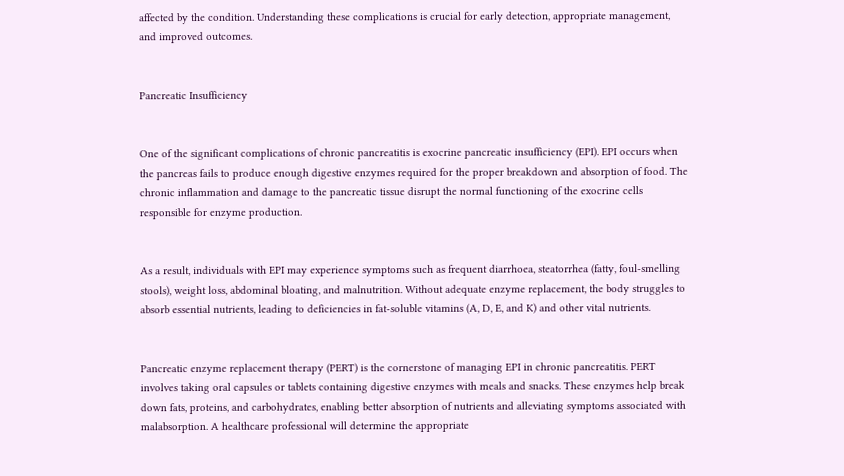affected by the condition. Understanding these complications is crucial for early detection, appropriate management, and improved outcomes.


Pancreatic Insufficiency


One of the significant complications of chronic pancreatitis is exocrine pancreatic insufficiency (EPI). EPI occurs when the pancreas fails to produce enough digestive enzymes required for the proper breakdown and absorption of food. The chronic inflammation and damage to the pancreatic tissue disrupt the normal functioning of the exocrine cells responsible for enzyme production.


As a result, individuals with EPI may experience symptoms such as frequent diarrhoea, steatorrhea (fatty, foul-smelling stools), weight loss, abdominal bloating, and malnutrition. Without adequate enzyme replacement, the body struggles to absorb essential nutrients, leading to deficiencies in fat-soluble vitamins (A, D, E, and K) and other vital nutrients.


Pancreatic enzyme replacement therapy (PERT) is the cornerstone of managing EPI in chronic pancreatitis. PERT involves taking oral capsules or tablets containing digestive enzymes with meals and snacks. These enzymes help break down fats, proteins, and carbohydrates, enabling better absorption of nutrients and alleviating symptoms associated with malabsorption. A healthcare professional will determine the appropriate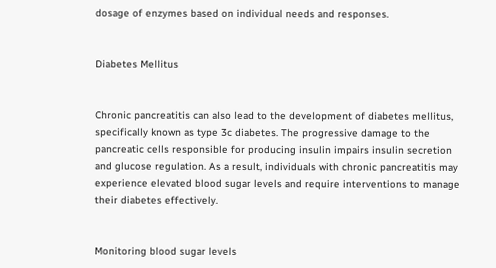dosage of enzymes based on individual needs and responses.


Diabetes Mellitus


Chronic pancreatitis can also lead to the development of diabetes mellitus, specifically known as type 3c diabetes. The progressive damage to the pancreatic cells responsible for producing insulin impairs insulin secretion and glucose regulation. As a result, individuals with chronic pancreatitis may experience elevated blood sugar levels and require interventions to manage their diabetes effectively.


Monitoring blood sugar levels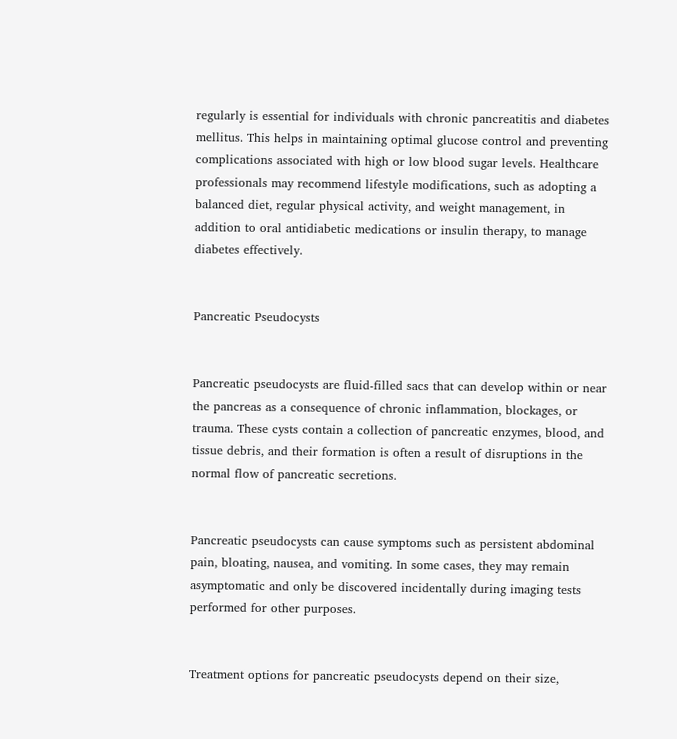regularly is essential for individuals with chronic pancreatitis and diabetes mellitus. This helps in maintaining optimal glucose control and preventing complications associated with high or low blood sugar levels. Healthcare professionals may recommend lifestyle modifications, such as adopting a balanced diet, regular physical activity, and weight management, in addition to oral antidiabetic medications or insulin therapy, to manage diabetes effectively.


Pancreatic Pseudocysts


Pancreatic pseudocysts are fluid-filled sacs that can develop within or near the pancreas as a consequence of chronic inflammation, blockages, or trauma. These cysts contain a collection of pancreatic enzymes, blood, and tissue debris, and their formation is often a result of disruptions in the normal flow of pancreatic secretions.


Pancreatic pseudocysts can cause symptoms such as persistent abdominal pain, bloating, nausea, and vomiting. In some cases, they may remain asymptomatic and only be discovered incidentally during imaging tests performed for other purposes.


Treatment options for pancreatic pseudocysts depend on their size,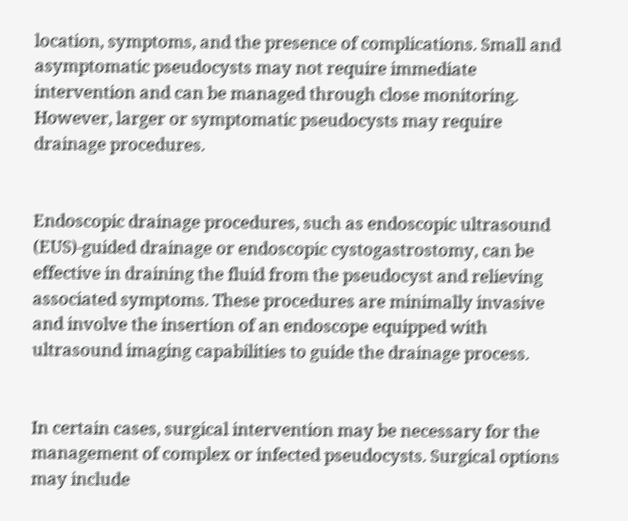location, symptoms, and the presence of complications. Small and asymptomatic pseudocysts may not require immediate intervention and can be managed through close monitoring. However, larger or symptomatic pseudocysts may require drainage procedures.


Endoscopic drainage procedures, such as endoscopic ultrasound (EUS)-guided drainage or endoscopic cystogastrostomy, can be effective in draining the fluid from the pseudocyst and relieving associated symptoms. These procedures are minimally invasive and involve the insertion of an endoscope equipped with ultrasound imaging capabilities to guide the drainage process.


In certain cases, surgical intervention may be necessary for the management of complex or infected pseudocysts. Surgical options may include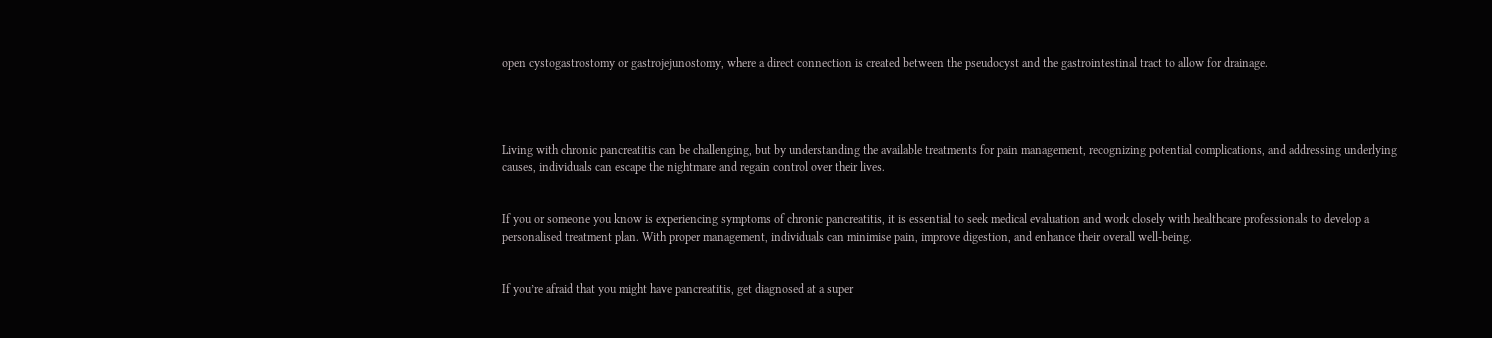open cystogastrostomy or gastrojejunostomy, where a direct connection is created between the pseudocyst and the gastrointestinal tract to allow for drainage.




Living with chronic pancreatitis can be challenging, but by understanding the available treatments for pain management, recognizing potential complications, and addressing underlying causes, individuals can escape the nightmare and regain control over their lives.


If you or someone you know is experiencing symptoms of chronic pancreatitis, it is essential to seek medical evaluation and work closely with healthcare professionals to develop a personalised treatment plan. With proper management, individuals can minimise pain, improve digestion, and enhance their overall well-being.


If you’re afraid that you might have pancreatitis, get diagnosed at a super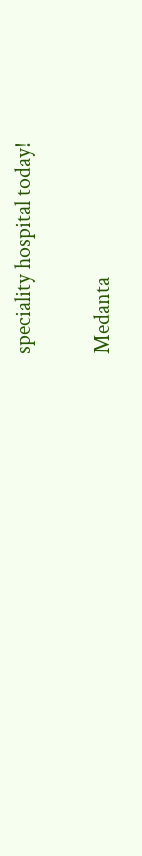speciality hospital today!

Medanta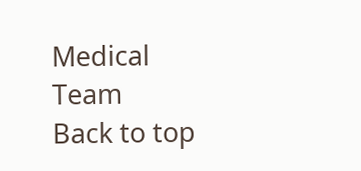Medical Team
Back to top